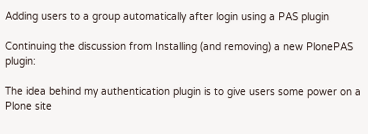Adding users to a group automatically after login using a PAS plugin

Continuing the discussion from Installing (and removing) a new PlonePAS plugin:

The idea behind my authentication plugin is to give users some power on a Plone site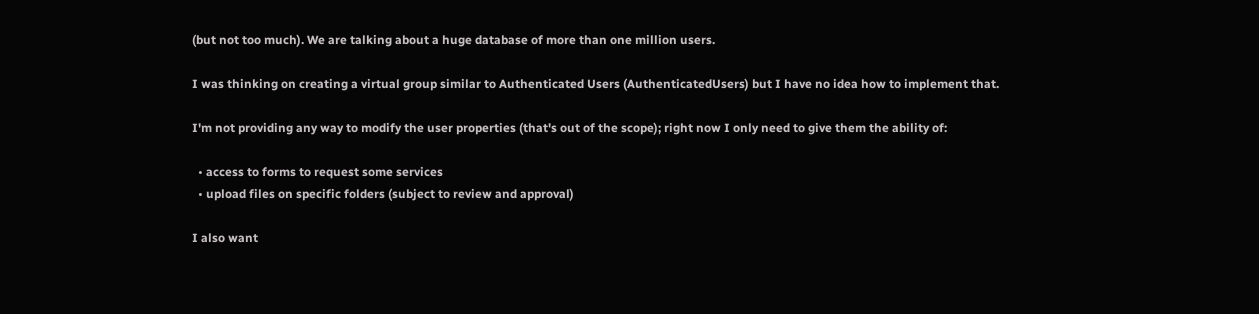(but not too much). We are talking about a huge database of more than one million users.

I was thinking on creating a virtual group similar to Authenticated Users (AuthenticatedUsers) but I have no idea how to implement that.

I'm not providing any way to modify the user properties (that's out of the scope); right now I only need to give them the ability of:

  • access to forms to request some services
  • upload files on specific folders (subject to review and approval)

I also want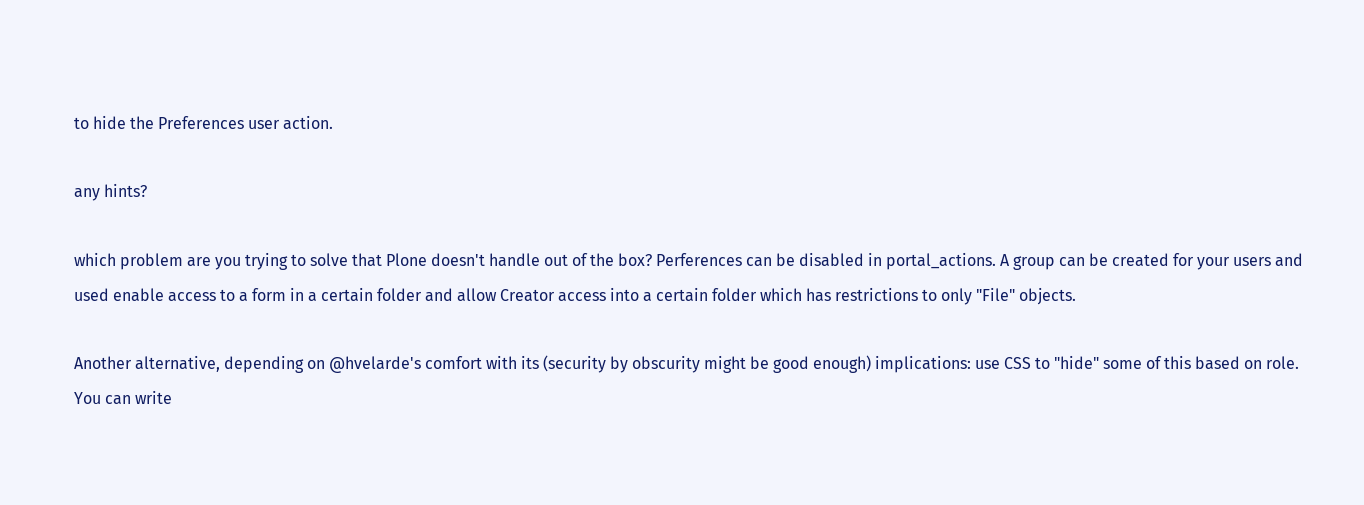to hide the Preferences user action.

any hints?

which problem are you trying to solve that Plone doesn't handle out of the box? Perferences can be disabled in portal_actions. A group can be created for your users and used enable access to a form in a certain folder and allow Creator access into a certain folder which has restrictions to only "File" objects.

Another alternative, depending on @hvelarde's comfort with its (security by obscurity might be good enough) implications: use CSS to "hide" some of this based on role. You can write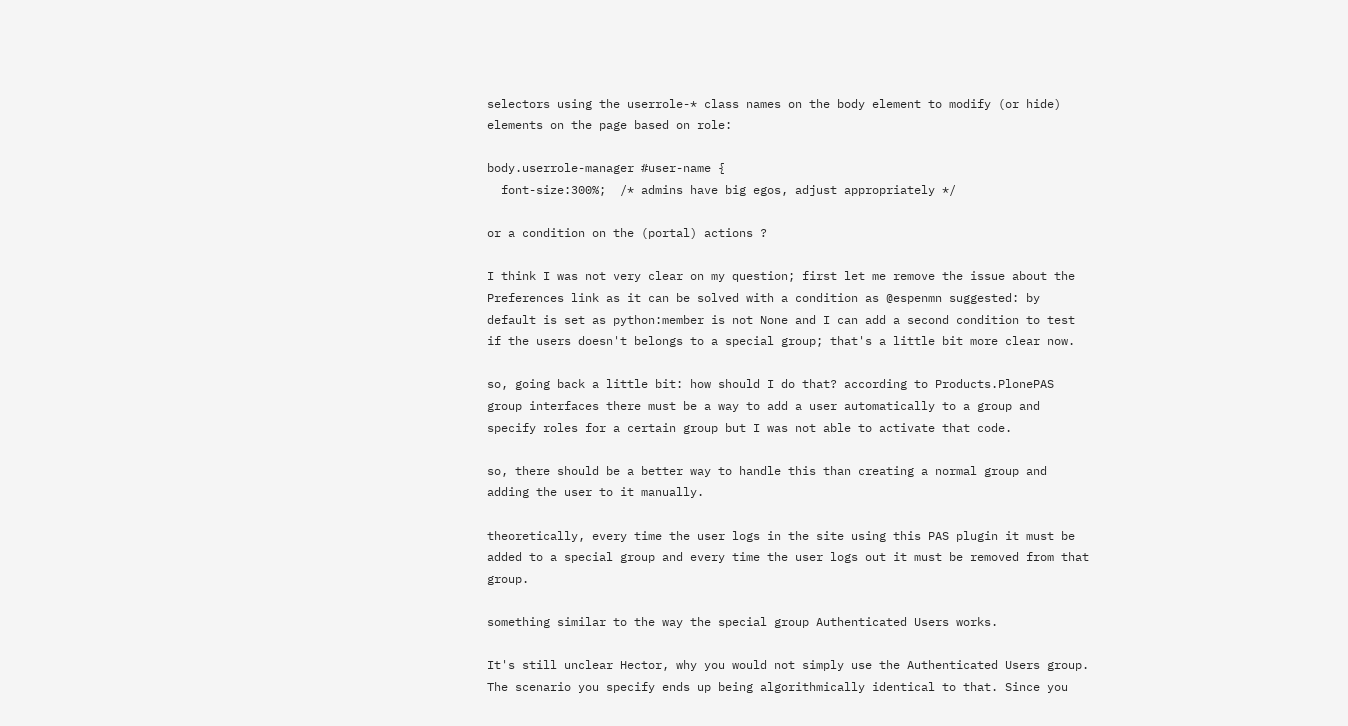selectors using the userrole-* class names on the body element to modify (or hide) elements on the page based on role:

body.userrole-manager #user-name {
  font-size:300%;  /* admins have big egos, adjust appropriately */

or a condition on the (portal) actions ?

I think I was not very clear on my question; first let me remove the issue about the Preferences link as it can be solved with a condition as @espenmn suggested: by default is set as python:member is not None and I can add a second condition to test if the users doesn't belongs to a special group; that's a little bit more clear now.

so, going back a little bit: how should I do that? according to Products.PlonePAS group interfaces there must be a way to add a user automatically to a group and specify roles for a certain group but I was not able to activate that code.

so, there should be a better way to handle this than creating a normal group and adding the user to it manually.

theoretically, every time the user logs in the site using this PAS plugin it must be added to a special group and every time the user logs out it must be removed from that group.

something similar to the way the special group Authenticated Users works.

It's still unclear Hector, why you would not simply use the Authenticated Users group. The scenario you specify ends up being algorithmically identical to that. Since you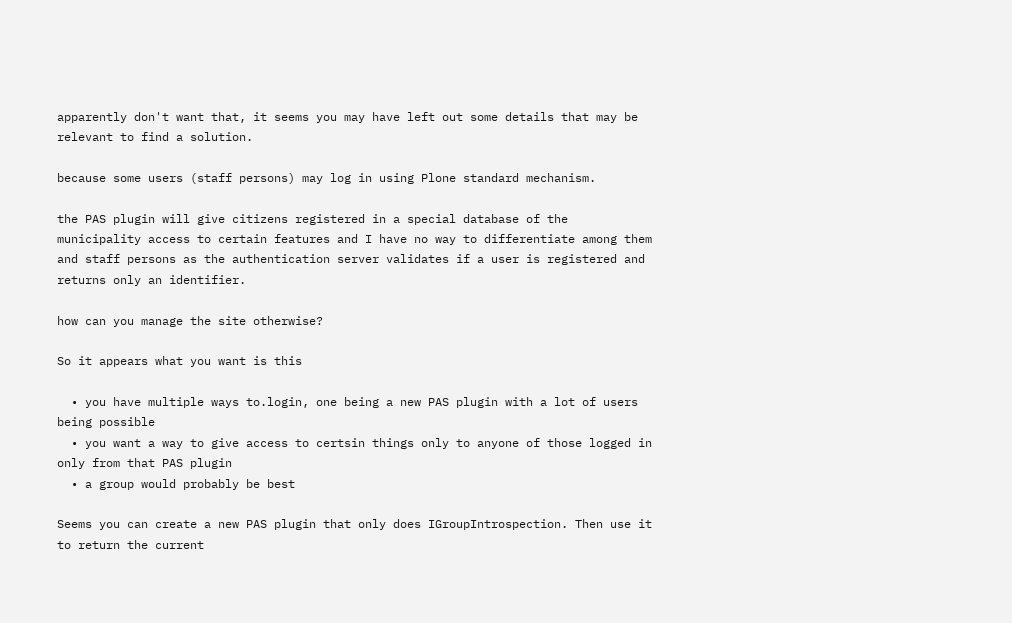apparently don't want that, it seems you may have left out some details that may be relevant to find a solution.

because some users (staff persons) may log in using Plone standard mechanism.

the PAS plugin will give citizens registered in a special database of the municipality access to certain features and I have no way to differentiate among them and staff persons as the authentication server validates if a user is registered and returns only an identifier.

how can you manage the site otherwise?

So it appears what you want is this

  • you have multiple ways to.login, one being a new PAS plugin with a lot of users being possible
  • you want a way to give access to certsin things only to anyone of those logged in only from that PAS plugin
  • a group would probably be best

Seems you can create a new PAS plugin that only does IGroupIntrospection. Then use it to return the current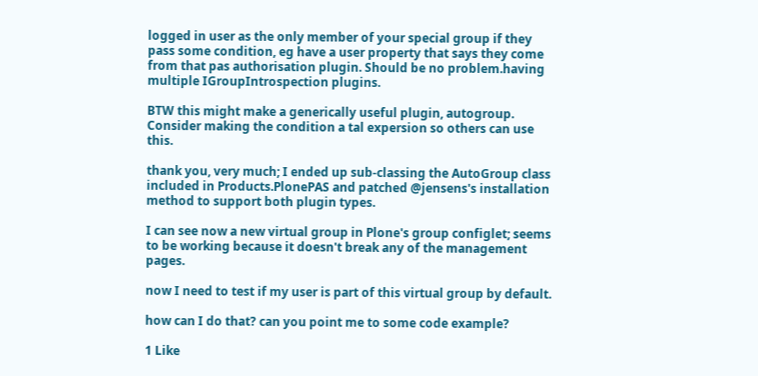logged in user as the only member of your special group if they pass some condition, eg have a user property that says they come from that pas authorisation plugin. Should be no problem.having multiple IGroupIntrospection plugins.

BTW this might make a generically useful plugin, autogroup. Consider making the condition a tal expersion so others can use this.

thank you, very much; I ended up sub-classing the AutoGroup class included in Products.PlonePAS and patched @jensens's installation method to support both plugin types.

I can see now a new virtual group in Plone's group configlet; seems to be working because it doesn't break any of the management pages.

now I need to test if my user is part of this virtual group by default.

how can I do that? can you point me to some code example?

1 Like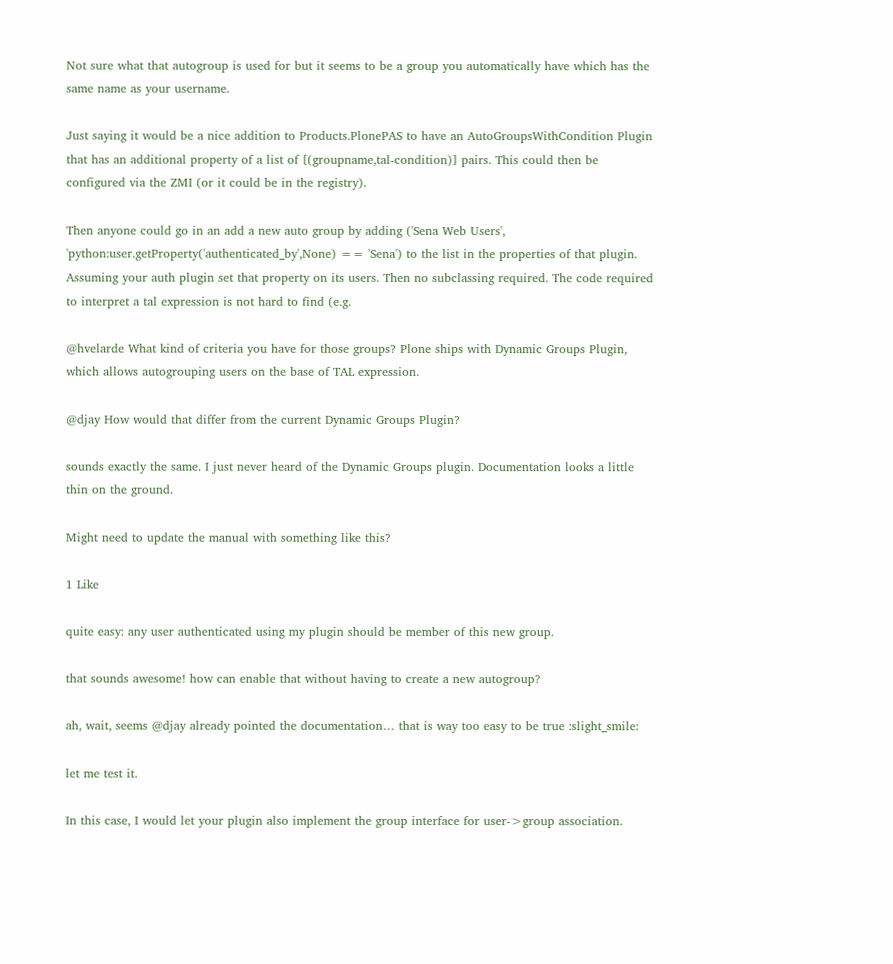Not sure what that autogroup is used for but it seems to be a group you automatically have which has the same name as your username.

Just saying it would be a nice addition to Products.PlonePAS to have an AutoGroupsWithCondition Plugin that has an additional property of a list of [(groupname,tal-condition)] pairs. This could then be configured via the ZMI (or it could be in the registry).

Then anyone could go in an add a new auto group by adding ('Sena Web Users', 'python:user.getProperty('authenticated_by',None) == 'Sena') to the list in the properties of that plugin. Assuming your auth plugin set that property on its users. Then no subclassing required. The code required to interpret a tal expression is not hard to find (e.g.

@hvelarde What kind of criteria you have for those groups? Plone ships with Dynamic Groups Plugin, which allows autogrouping users on the base of TAL expression.

@djay How would that differ from the current Dynamic Groups Plugin?

sounds exactly the same. I just never heard of the Dynamic Groups plugin. Documentation looks a little thin on the ground.

Might need to update the manual with something like this?

1 Like

quite easy: any user authenticated using my plugin should be member of this new group.

that sounds awesome! how can enable that without having to create a new autogroup?

ah, wait, seems @djay already pointed the documentation… that is way too easy to be true :slight_smile:

let me test it.

In this case, I would let your plugin also implement the group interface for user->group association.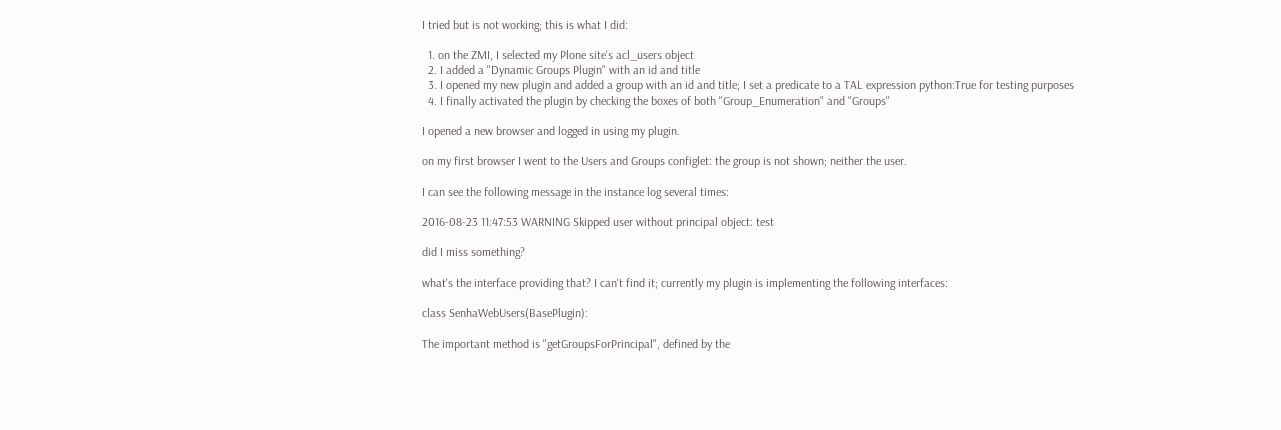I tried but is not working; this is what I did:

  1. on the ZMI, I selected my Plone site's acl_users object
  2. I added a "Dynamic Groups Plugin" with an id and title
  3. I opened my new plugin and added a group with an id and title; I set a predicate to a TAL expression python:True for testing purposes
  4. I finally activated the plugin by checking the boxes of both "Group_Enumeration" and "Groups"

I opened a new browser and logged in using my plugin.

on my first browser I went to the Users and Groups configlet: the group is not shown; neither the user.

I can see the following message in the instance log several times:

2016-08-23 11:47:53 WARNING Skipped user without principal object: test

did I miss something?

what's the interface providing that? I can't find it; currently my plugin is implementing the following interfaces:

class SenhaWebUsers(BasePlugin):

The important method is "getGroupsForPrincipal", defined by the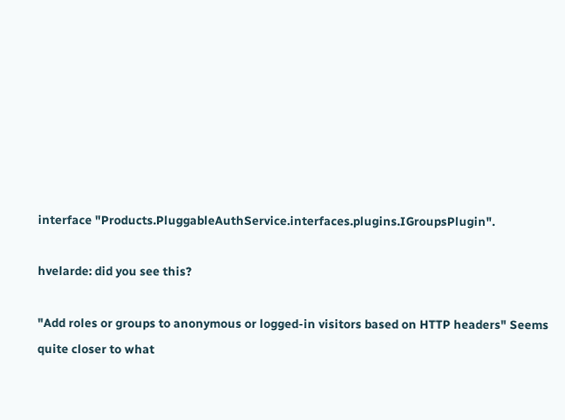interface "Products.PluggableAuthService.interfaces.plugins.IGroupsPlugin".

hvelarde: did you see this?

"Add roles or groups to anonymous or logged-in visitors based on HTTP headers" Seems quite closer to what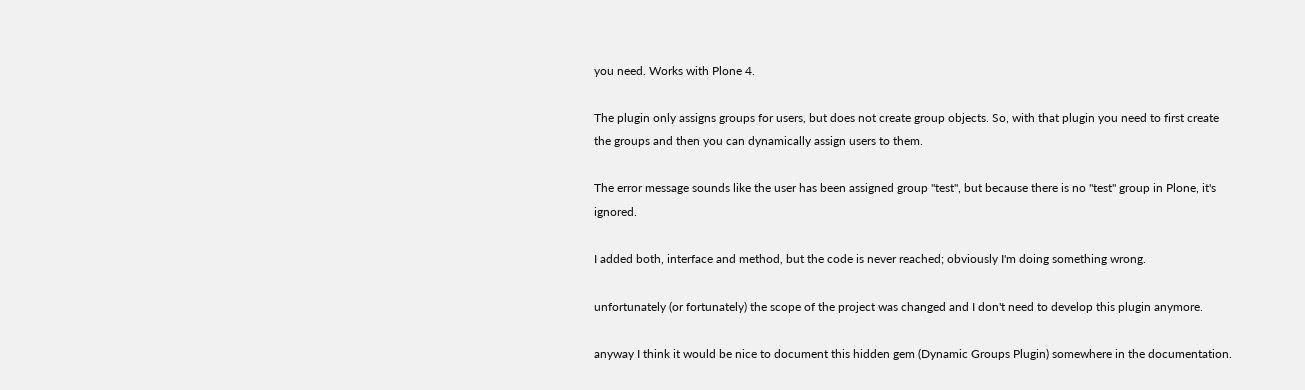you need. Works with Plone 4.

The plugin only assigns groups for users, but does not create group objects. So, with that plugin you need to first create the groups and then you can dynamically assign users to them.

The error message sounds like the user has been assigned group "test", but because there is no "test" group in Plone, it's ignored.

I added both, interface and method, but the code is never reached; obviously I'm doing something wrong.

unfortunately (or fortunately) the scope of the project was changed and I don't need to develop this plugin anymore.

anyway I think it would be nice to document this hidden gem (Dynamic Groups Plugin) somewhere in the documentation.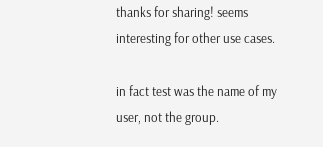thanks for sharing! seems interesting for other use cases.

in fact test was the name of my user, not the group.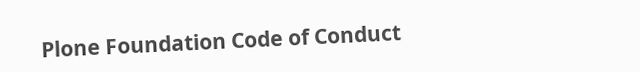Plone Foundation Code of Conduct